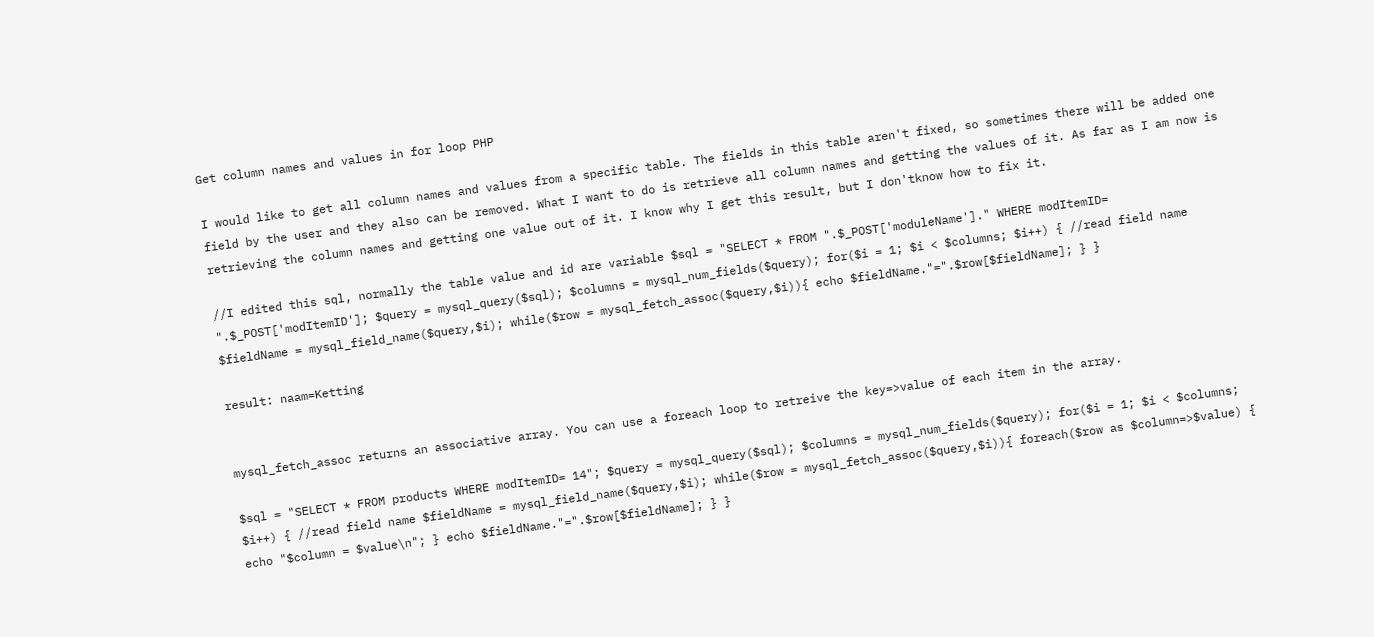Get column names and values in for loop PHP

I would like to get all column names and values from a specific table. The fields in this table aren't fixed, so sometimes there will be added one field by the user and they also can be removed. What I want to do is retrieve all column names and getting the values of it. As far as I am now is retrieving the column names and getting one value out of it. I know why I get this result, but I don'tknow how to fix it.

//I edited this sql, normally the table value and id are variable $sql = "SELECT * FROM ".$_POST['moduleName']." WHERE modItemID= ".$_POST['modItemID']; $query = mysql_query($sql); $columns = mysql_num_fields($query); for($i = 1; $i < $columns; $i++) { //read field name $fieldName = mysql_field_name($query,$i); while($row = mysql_fetch_assoc($query,$i)){ echo $fieldName."=".$row[$fieldName]; } }

result: naam=Ketting


mysql_fetch_assoc returns an associative array. You can use a foreach loop to retreive the key=>value of each item in the array.

$sql = "SELECT * FROM products WHERE modItemID= 14"; $query = mysql_query($sql); $columns = mysql_num_fields($query); for($i = 1; $i < $columns; $i++) { //read field name $fieldName = mysql_field_name($query,$i); while($row = mysql_fetch_assoc($query,$i)){ foreach($row as $column=>$value) { echo "$column = $value\n"; } echo $fieldName."=".$row[$fieldName]; } }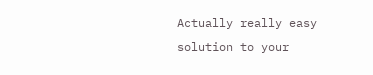Actually really easy solution to your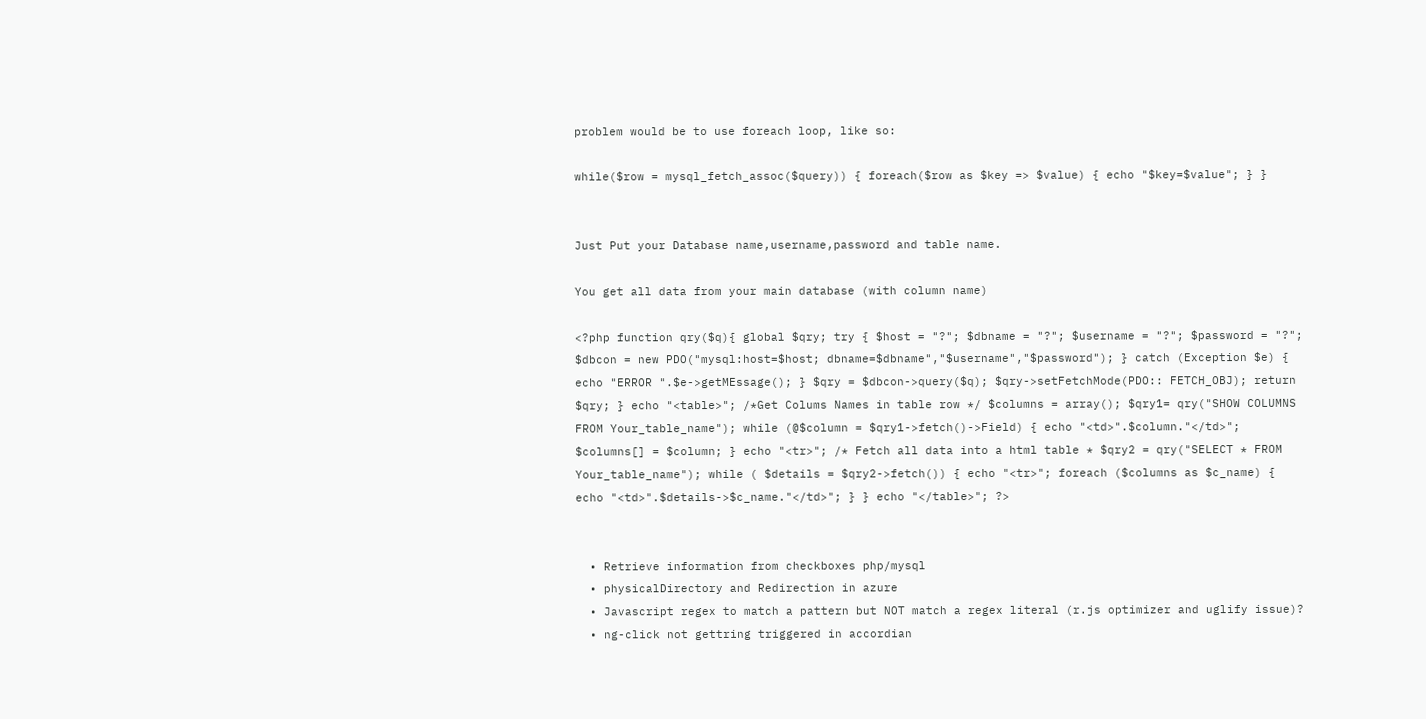problem would be to use foreach loop, like so:

while($row = mysql_fetch_assoc($query)) { foreach($row as $key => $value) { echo "$key=$value"; } }


Just Put your Database name,username,password and table name.

You get all data from your main database (with column name)

<?php function qry($q){ global $qry; try { $host = "?"; $dbname = "?"; $username = "?"; $password = "?"; $dbcon = new PDO("mysql:host=$host; dbname=$dbname","$username","$password"); } catch (Exception $e) { echo "ERROR ".$e->getMEssage(); } $qry = $dbcon->query($q); $qry->setFetchMode(PDO:: FETCH_OBJ); return $qry; } echo "<table>"; /*Get Colums Names in table row */ $columns = array(); $qry1= qry("SHOW COLUMNS FROM Your_table_name"); while (@$column = $qry1->fetch()->Field) { echo "<td>".$column."</td>"; $columns[] = $column; } echo "<tr>"; /* Fetch all data into a html table * $qry2 = qry("SELECT * FROM Your_table_name"); while ( $details = $qry2->fetch()) { echo "<tr>"; foreach ($columns as $c_name) { echo "<td>".$details->$c_name."</td>"; } } echo "</table>"; ?>


  • Retrieve information from checkboxes php/mysql
  • physicalDirectory and Redirection in azure
  • Javascript regex to match a pattern but NOT match a regex literal (r.js optimizer and uglify issue)?
  • ng-click not gettring triggered in accordian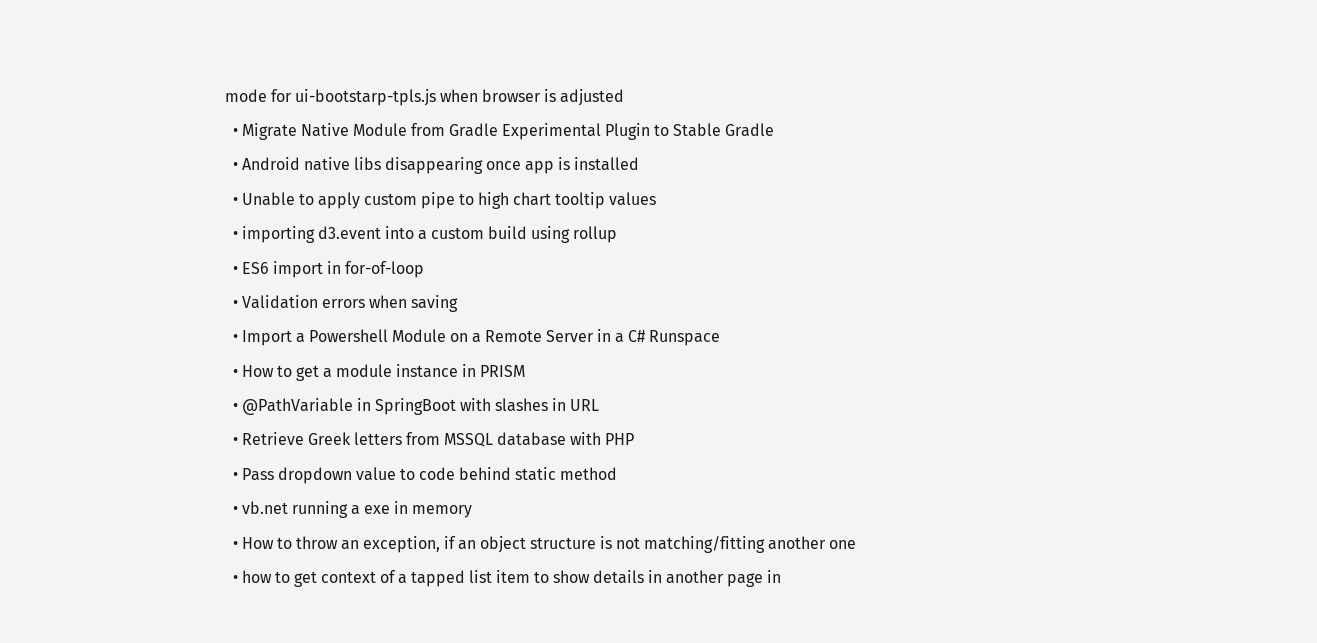mode for ui-bootstarp-tpls.js when browser is adjusted
  • Migrate Native Module from Gradle Experimental Plugin to Stable Gradle
  • Android native libs disappearing once app is installed
  • Unable to apply custom pipe to high chart tooltip values
  • importing d3.event into a custom build using rollup
  • ES6 import in for-of-loop
  • Validation errors when saving
  • Import a Powershell Module on a Remote Server in a C# Runspace
  • How to get a module instance in PRISM
  • @PathVariable in SpringBoot with slashes in URL
  • Retrieve Greek letters from MSSQL database with PHP
  • Pass dropdown value to code behind static method
  • vb.net running a exe in memory
  • How to throw an exception, if an object structure is not matching/fitting another one
  • how to get context of a tapped list item to show details in another page in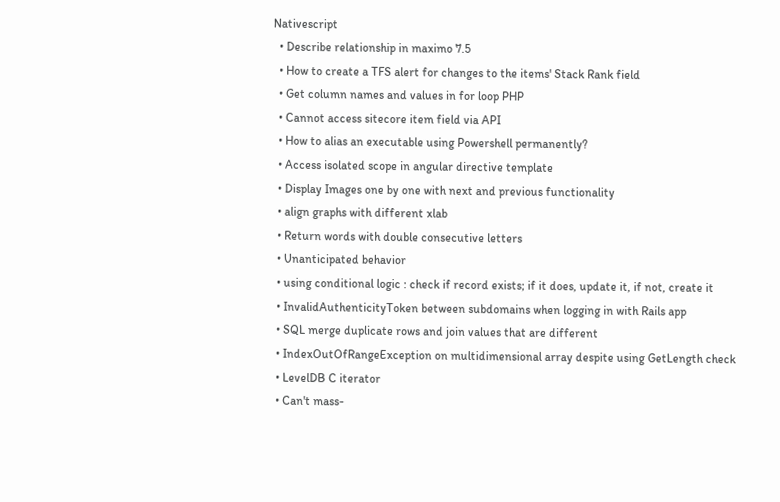Nativescript
  • Describe relationship in maximo 7.5
  • How to create a TFS alert for changes to the items' Stack Rank field
  • Get column names and values in for loop PHP
  • Cannot access sitecore item field via API
  • How to alias an executable using Powershell permanently?
  • Access isolated scope in angular directive template
  • Display Images one by one with next and previous functionality
  • align graphs with different xlab
  • Return words with double consecutive letters
  • Unanticipated behavior
  • using conditional logic : check if record exists; if it does, update it, if not, create it
  • InvalidAuthenticityToken between subdomains when logging in with Rails app
  • SQL merge duplicate rows and join values that are different
  • IndexOutOfRangeException on multidimensional array despite using GetLength check
  • LevelDB C iterator
  • Can't mass-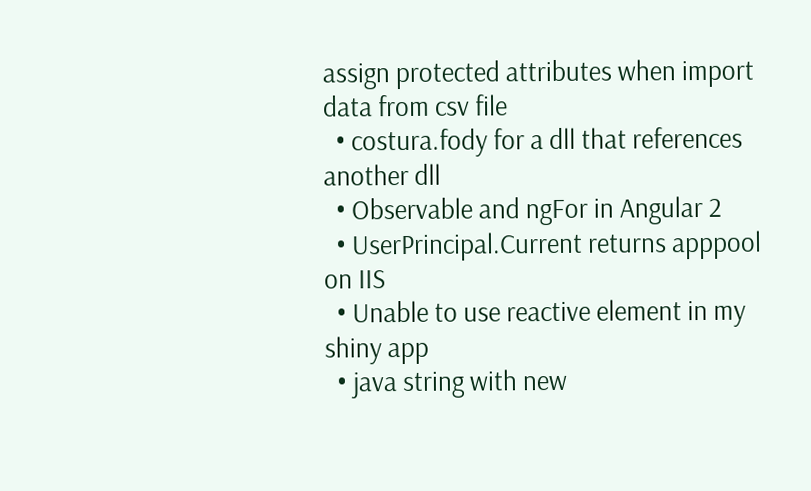assign protected attributes when import data from csv file
  • costura.fody for a dll that references another dll
  • Observable and ngFor in Angular 2
  • UserPrincipal.Current returns apppool on IIS
  • Unable to use reactive element in my shiny app
  • java string with new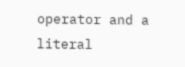operator and a literal